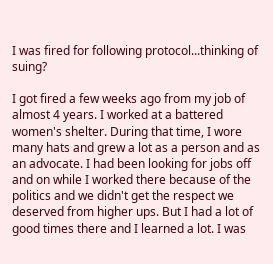I was fired for following protocol...thinking of suing?

I got fired a few weeks ago from my job of almost 4 years. I worked at a battered women's shelter. During that time, I wore many hats and grew a lot as a person and as an advocate. I had been looking for jobs off and on while I worked there because of the politics and we didn't get the respect we deserved from higher ups. But I had a lot of good times there and I learned a lot. I was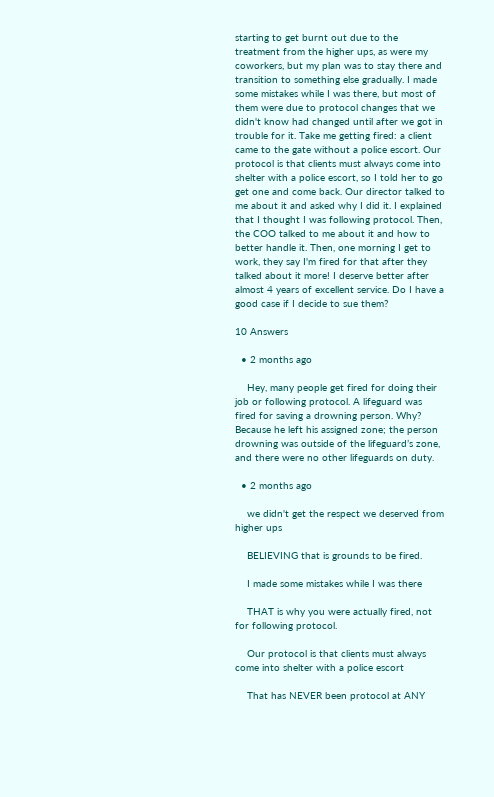starting to get burnt out due to the treatment from the higher ups, as were my coworkers, but my plan was to stay there and transition to something else gradually. I made some mistakes while I was there, but most of them were due to protocol changes that we didn't know had changed until after we got in trouble for it. Take me getting fired: a client came to the gate without a police escort. Our protocol is that clients must always come into shelter with a police escort, so I told her to go get one and come back. Our director talked to me about it and asked why I did it. I explained that I thought I was following protocol. Then, the COO talked to me about it and how to better handle it. Then, one morning I get to work, they say I'm fired for that after they talked about it more! I deserve better after almost 4 years of excellent service. Do I have a good case if I decide to sue them?

10 Answers

  • 2 months ago

    Hey, many people get fired for doing their job or following protocol. A lifeguard was fired for saving a drowning person. Why? Because he left his assigned zone; the person drowning was outside of the lifeguard’s zone, and there were no other lifeguards on duty.

  • 2 months ago

    we didn't get the respect we deserved from higher ups

    BELIEVING that is grounds to be fired.

    I made some mistakes while I was there

    THAT is why you were actually fired, not for following protocol.

    Our protocol is that clients must always come into shelter with a police escort

    That has NEVER been protocol at ANY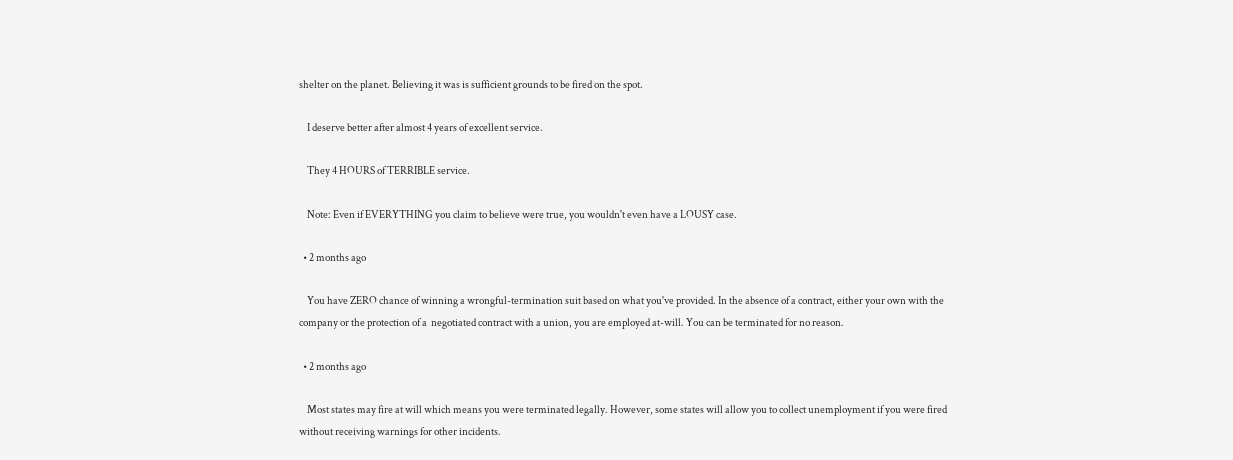shelter on the planet. Believing it was is sufficient grounds to be fired on the spot.

    I deserve better after almost 4 years of excellent service.

    They 4 HOURS of TERRIBLE service.

    Note: Even if EVERYTHING you claim to believe were true, you wouldn't even have a LOUSY case.

  • 2 months ago

    You have ZERO chance of winning a wrongful-termination suit based on what you've provided. In the absence of a contract, either your own with the company or the protection of a  negotiated contract with a union, you are employed at-will. You can be terminated for no reason.

  • 2 months ago

    Most states may fire at will which means you were terminated legally. However, some states will allow you to collect unemployment if you were fired without receiving warnings for other incidents.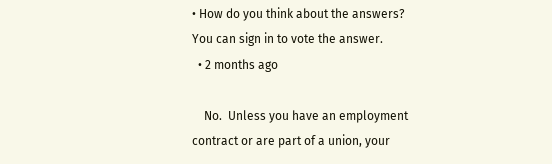• How do you think about the answers? You can sign in to vote the answer.
  • 2 months ago

    No.  Unless you have an employment contract or are part of a union, your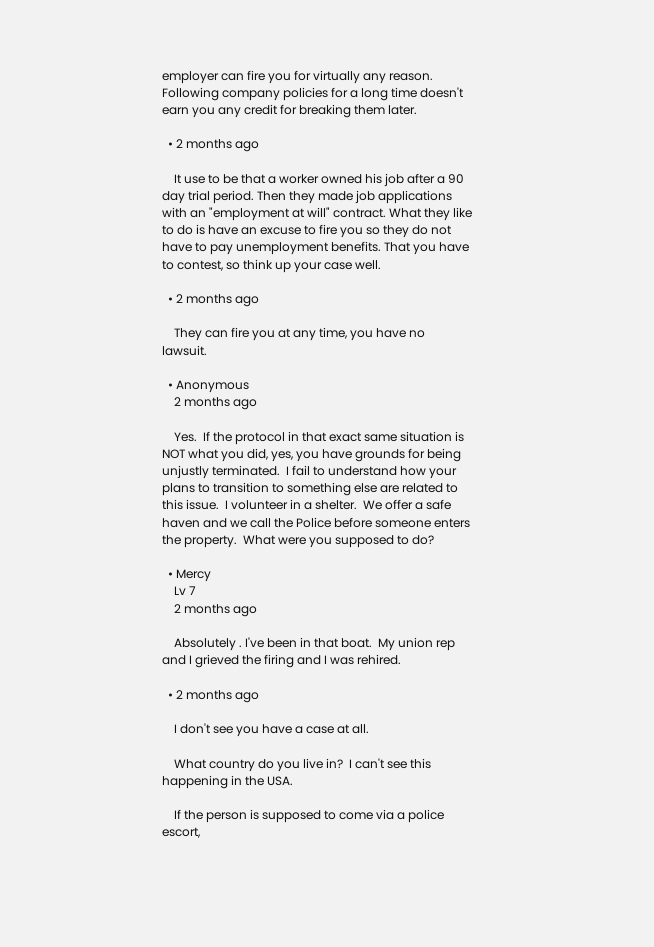employer can fire you for virtually any reason.  Following company policies for a long time doesn't earn you any credit for breaking them later.

  • 2 months ago

    It use to be that a worker owned his job after a 90 day trial period. Then they made job applications with an "employment at will" contract. What they like to do is have an excuse to fire you so they do not have to pay unemployment benefits. That you have to contest, so think up your case well.

  • 2 months ago

    They can fire you at any time, you have no lawsuit.

  • Anonymous
    2 months ago

    Yes.  If the protocol in that exact same situation is NOT what you did, yes, you have grounds for being unjustly terminated.  I fail to understand how your plans to transition to something else are related to this issue.  I volunteer in a shelter.  We offer a safe haven and we call the Police before someone enters the property.  What were you supposed to do?

  • Mercy
    Lv 7
    2 months ago

    Absolutely . I've been in that boat.  My union rep and I grieved the firing and I was rehired.

  • 2 months ago

    I don't see you have a case at all.

    What country do you live in?  I can't see this happening in the USA.

    If the person is supposed to come via a police escort,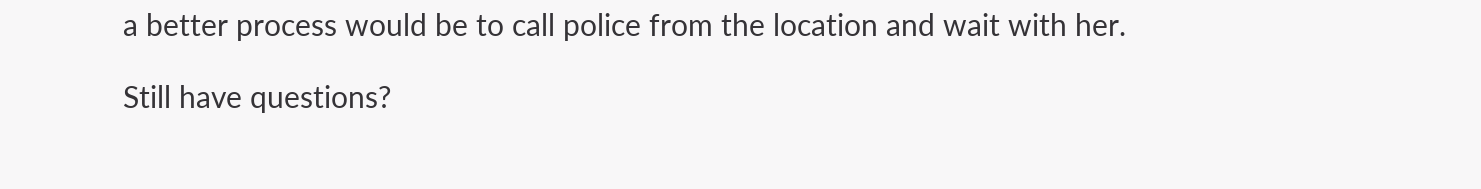a better process would be to call police from the location and wait with her.

Still have questions?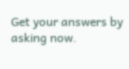Get your answers by asking now.